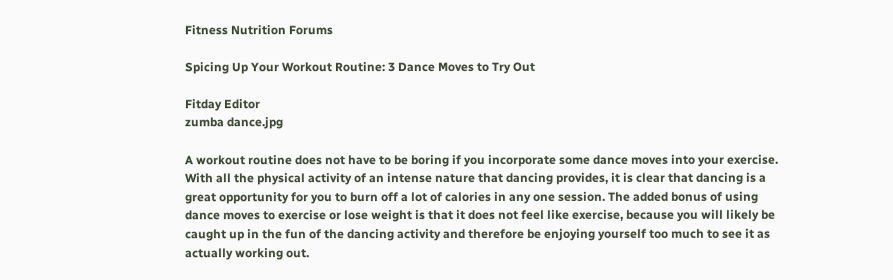Fitness Nutrition Forums

Spicing Up Your Workout Routine: 3 Dance Moves to Try Out

Fitday Editor
zumba dance.jpg

A workout routine does not have to be boring if you incorporate some dance moves into your exercise. With all the physical activity of an intense nature that dancing provides, it is clear that dancing is a great opportunity for you to burn off a lot of calories in any one session. The added bonus of using dance moves to exercise or lose weight is that it does not feel like exercise, because you will likely be caught up in the fun of the dancing activity and therefore be enjoying yourself too much to see it as actually working out.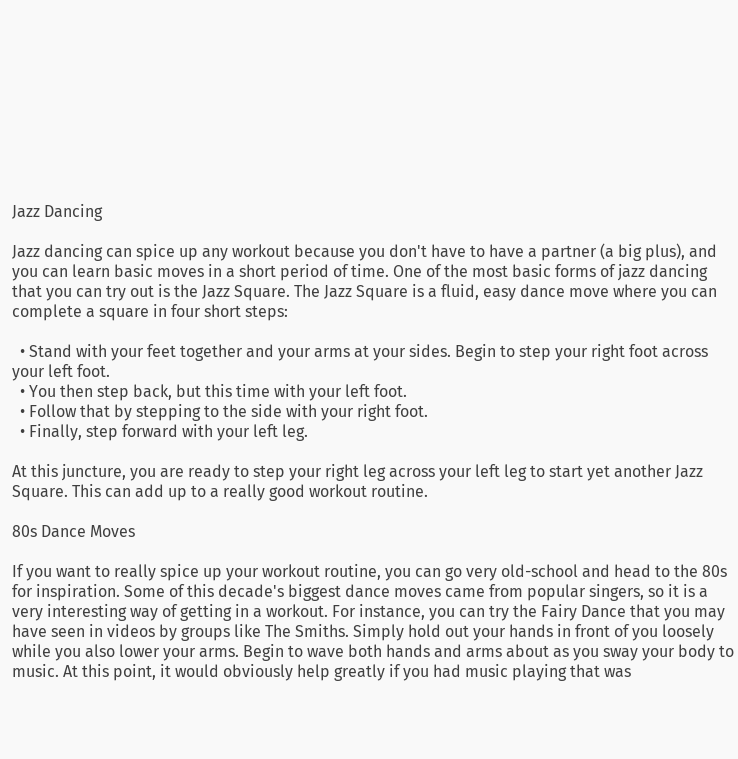Jazz Dancing

Jazz dancing can spice up any workout because you don't have to have a partner (a big plus), and you can learn basic moves in a short period of time. One of the most basic forms of jazz dancing that you can try out is the Jazz Square. The Jazz Square is a fluid, easy dance move where you can complete a square in four short steps:

  • Stand with your feet together and your arms at your sides. Begin to step your right foot across your left foot.
  • You then step back, but this time with your left foot.
  • Follow that by stepping to the side with your right foot.
  • Finally, step forward with your left leg.

At this juncture, you are ready to step your right leg across your left leg to start yet another Jazz Square. This can add up to a really good workout routine.

80s Dance Moves

If you want to really spice up your workout routine, you can go very old-school and head to the 80s for inspiration. Some of this decade's biggest dance moves came from popular singers, so it is a very interesting way of getting in a workout. For instance, you can try the Fairy Dance that you may have seen in videos by groups like The Smiths. Simply hold out your hands in front of you loosely while you also lower your arms. Begin to wave both hands and arms about as you sway your body to music. At this point, it would obviously help greatly if you had music playing that was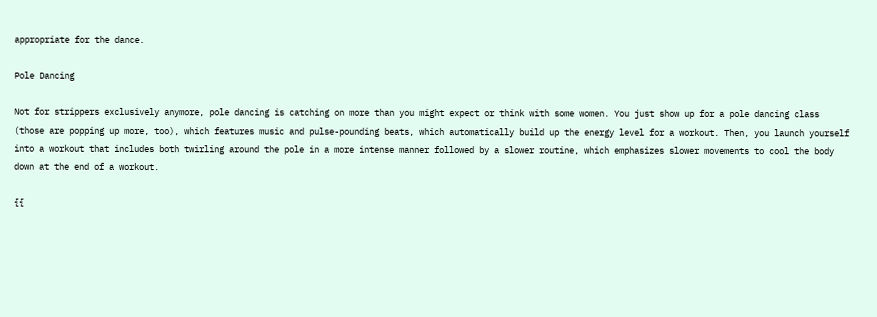appropriate for the dance.

Pole Dancing

Not for strippers exclusively anymore, pole dancing is catching on more than you might expect or think with some women. You just show up for a pole dancing class (those are popping up more, too), which features music and pulse-pounding beats, which automatically build up the energy level for a workout. Then, you launch yourself into a workout that includes both twirling around the pole in a more intense manner followed by a slower routine, which emphasizes slower movements to cool the body down at the end of a workout.

{{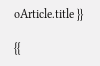oArticle.title }}

{{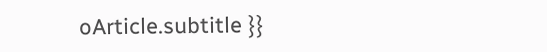oArticle.subtitle }}